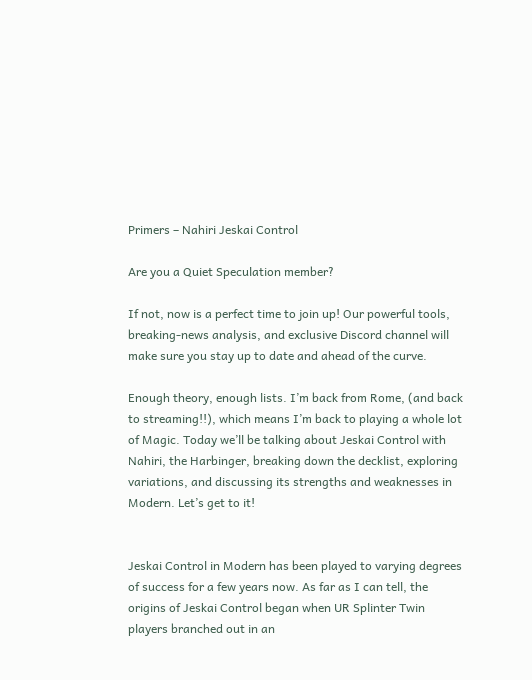Primers – Nahiri Jeskai Control

Are you a Quiet Speculation member?

If not, now is a perfect time to join up! Our powerful tools, breaking-news analysis, and exclusive Discord channel will make sure you stay up to date and ahead of the curve.

Enough theory, enough lists. I’m back from Rome, (and back to streaming!!), which means I’m back to playing a whole lot of Magic. Today we’ll be talking about Jeskai Control with Nahiri, the Harbinger, breaking down the decklist, exploring variations, and discussing its strengths and weaknesses in Modern. Let’s get to it!


Jeskai Control in Modern has been played to varying degrees of success for a few years now. As far as I can tell, the origins of Jeskai Control began when UR Splinter Twin players branched out in an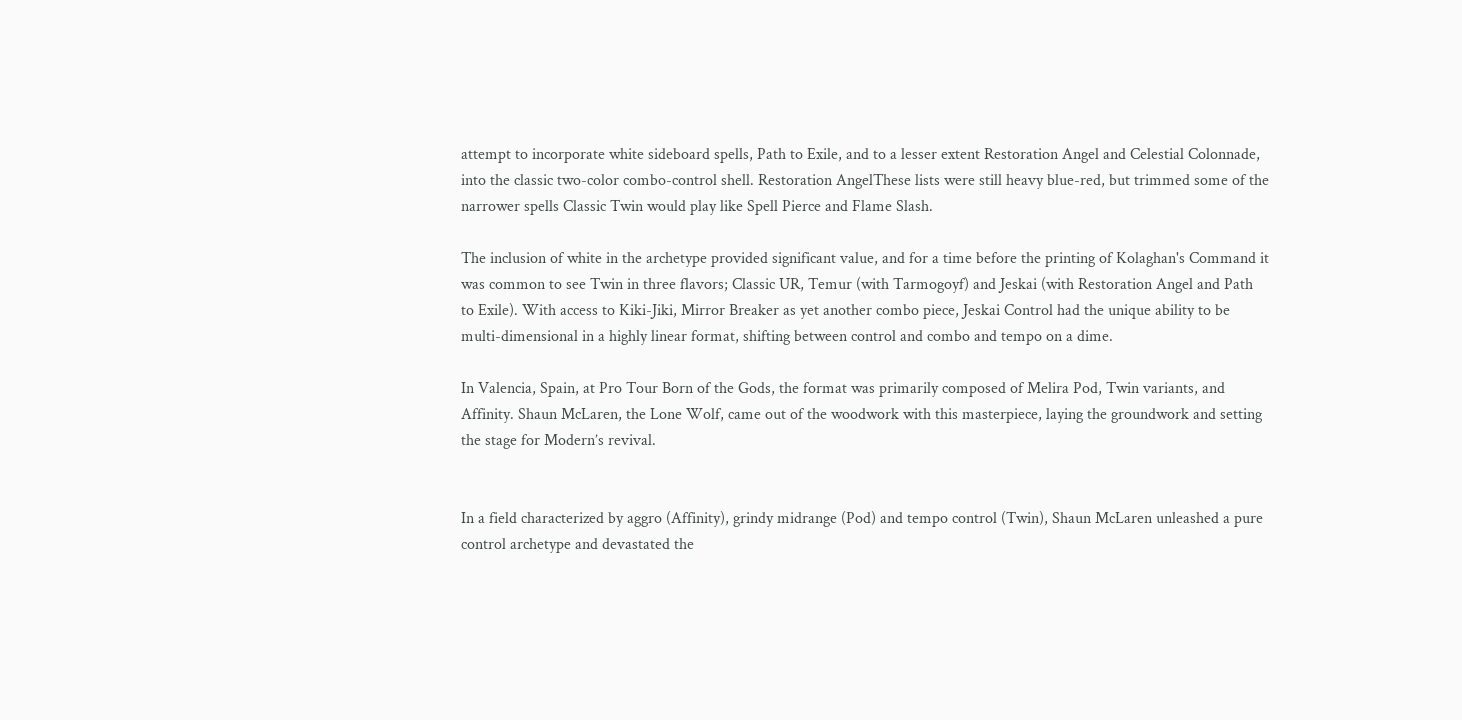attempt to incorporate white sideboard spells, Path to Exile, and to a lesser extent Restoration Angel and Celestial Colonnade, into the classic two-color combo-control shell. Restoration AngelThese lists were still heavy blue-red, but trimmed some of the narrower spells Classic Twin would play like Spell Pierce and Flame Slash.

The inclusion of white in the archetype provided significant value, and for a time before the printing of Kolaghan's Command it was common to see Twin in three flavors; Classic UR, Temur (with Tarmogoyf) and Jeskai (with Restoration Angel and Path to Exile). With access to Kiki-Jiki, Mirror Breaker as yet another combo piece, Jeskai Control had the unique ability to be multi-dimensional in a highly linear format, shifting between control and combo and tempo on a dime.

In Valencia, Spain, at Pro Tour Born of the Gods, the format was primarily composed of Melira Pod, Twin variants, and Affinity. Shaun McLaren, the Lone Wolf, came out of the woodwork with this masterpiece, laying the groundwork and setting the stage for Modern’s revival.


In a field characterized by aggro (Affinity), grindy midrange (Pod) and tempo control (Twin), Shaun McLaren unleashed a pure control archetype and devastated the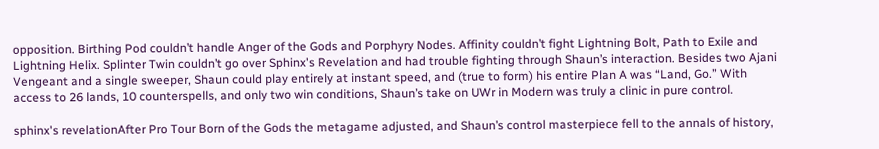opposition. Birthing Pod couldn’t handle Anger of the Gods and Porphyry Nodes. Affinity couldn’t fight Lightning Bolt, Path to Exile and Lightning Helix. Splinter Twin couldn’t go over Sphinx's Revelation and had trouble fighting through Shaun’s interaction. Besides two Ajani Vengeant and a single sweeper, Shaun could play entirely at instant speed, and (true to form) his entire Plan A was “Land, Go.” With access to 26 lands, 10 counterspells, and only two win conditions, Shaun’s take on UWr in Modern was truly a clinic in pure control.

sphinx's revelationAfter Pro Tour Born of the Gods the metagame adjusted, and Shaun’s control masterpiece fell to the annals of history,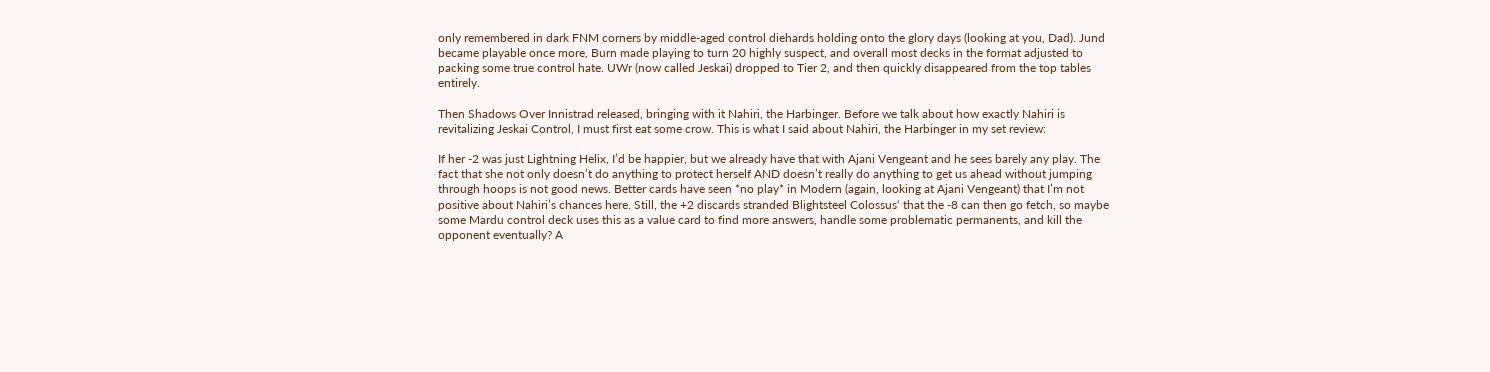only remembered in dark FNM corners by middle-aged control diehards holding onto the glory days (looking at you, Dad). Jund became playable once more, Burn made playing to turn 20 highly suspect, and overall most decks in the format adjusted to packing some true control hate. UWr (now called Jeskai) dropped to Tier 2, and then quickly disappeared from the top tables entirely.

Then Shadows Over Innistrad released, bringing with it Nahiri, the Harbinger. Before we talk about how exactly Nahiri is revitalizing Jeskai Control, I must first eat some crow. This is what I said about Nahiri, the Harbinger in my set review:

If her -2 was just Lightning Helix, I’d be happier, but we already have that with Ajani Vengeant and he sees barely any play. The fact that she not only doesn’t do anything to protect herself AND doesn’t really do anything to get us ahead without jumping through hoops is not good news. Better cards have seen *no play* in Modern (again, looking at Ajani Vengeant) that I’m not positive about Nahiri’s chances here. Still, the +2 discards stranded Blightsteel Colossus‘ that the -8 can then go fetch, so maybe some Mardu control deck uses this as a value card to find more answers, handle some problematic permanents, and kill the opponent eventually? A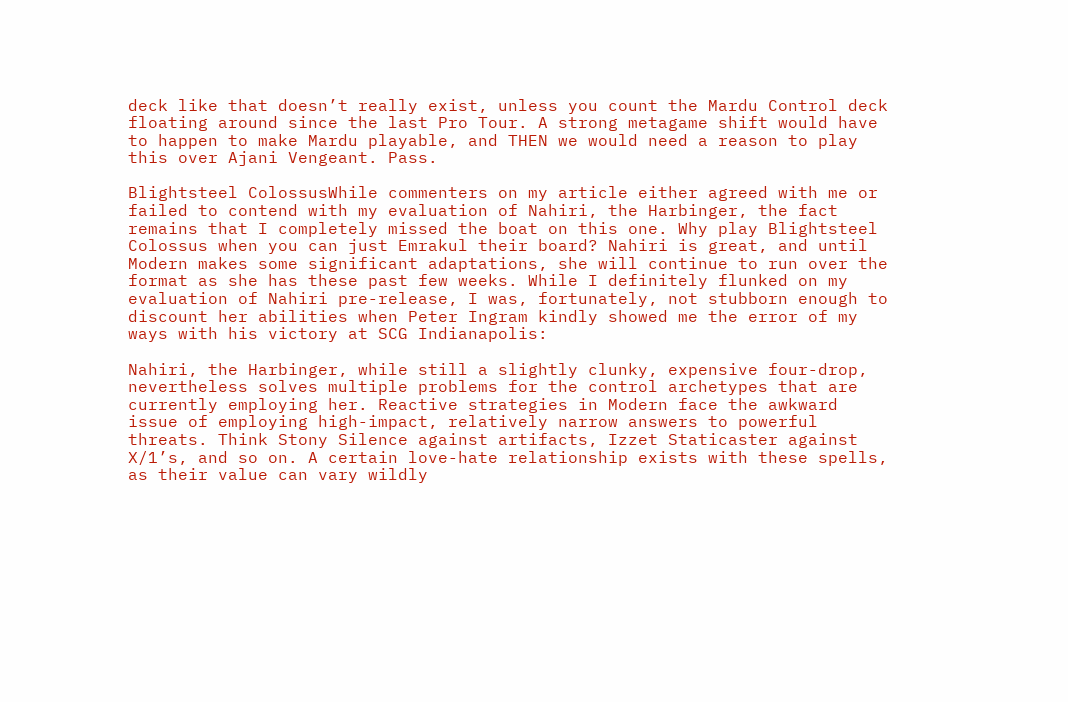deck like that doesn’t really exist, unless you count the Mardu Control deck floating around since the last Pro Tour. A strong metagame shift would have to happen to make Mardu playable, and THEN we would need a reason to play this over Ajani Vengeant. Pass.

Blightsteel ColossusWhile commenters on my article either agreed with me or failed to contend with my evaluation of Nahiri, the Harbinger, the fact remains that I completely missed the boat on this one. Why play Blightsteel Colossus when you can just Emrakul their board? Nahiri is great, and until Modern makes some significant adaptations, she will continue to run over the format as she has these past few weeks. While I definitely flunked on my evaluation of Nahiri pre-release, I was, fortunately, not stubborn enough to discount her abilities when Peter Ingram kindly showed me the error of my ways with his victory at SCG Indianapolis:

Nahiri, the Harbinger, while still a slightly clunky, expensive four-drop, nevertheless solves multiple problems for the control archetypes that are currently employing her. Reactive strategies in Modern face the awkward issue of employing high-impact, relatively narrow answers to powerful threats. Think Stony Silence against artifacts, Izzet Staticaster against X/1’s, and so on. A certain love-hate relationship exists with these spells, as their value can vary wildly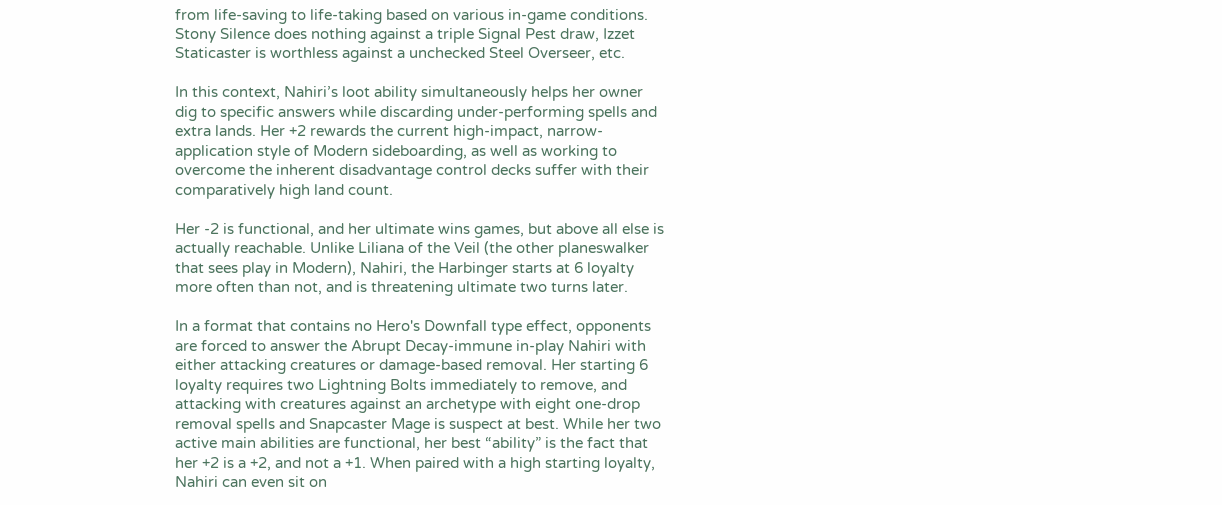from life-saving to life-taking based on various in-game conditions. Stony Silence does nothing against a triple Signal Pest draw, Izzet Staticaster is worthless against a unchecked Steel Overseer, etc.

In this context, Nahiri’s loot ability simultaneously helps her owner dig to specific answers while discarding under-performing spells and extra lands. Her +2 rewards the current high-impact, narrow-application style of Modern sideboarding, as well as working to overcome the inherent disadvantage control decks suffer with their comparatively high land count.

Her -2 is functional, and her ultimate wins games, but above all else is actually reachable. Unlike Liliana of the Veil (the other planeswalker that sees play in Modern), Nahiri, the Harbinger starts at 6 loyalty more often than not, and is threatening ultimate two turns later.

In a format that contains no Hero's Downfall type effect, opponents are forced to answer the Abrupt Decay-immune in-play Nahiri with either attacking creatures or damage-based removal. Her starting 6 loyalty requires two Lightning Bolts immediately to remove, and attacking with creatures against an archetype with eight one-drop removal spells and Snapcaster Mage is suspect at best. While her two active main abilities are functional, her best “ability” is the fact that her +2 is a +2, and not a +1. When paired with a high starting loyalty, Nahiri can even sit on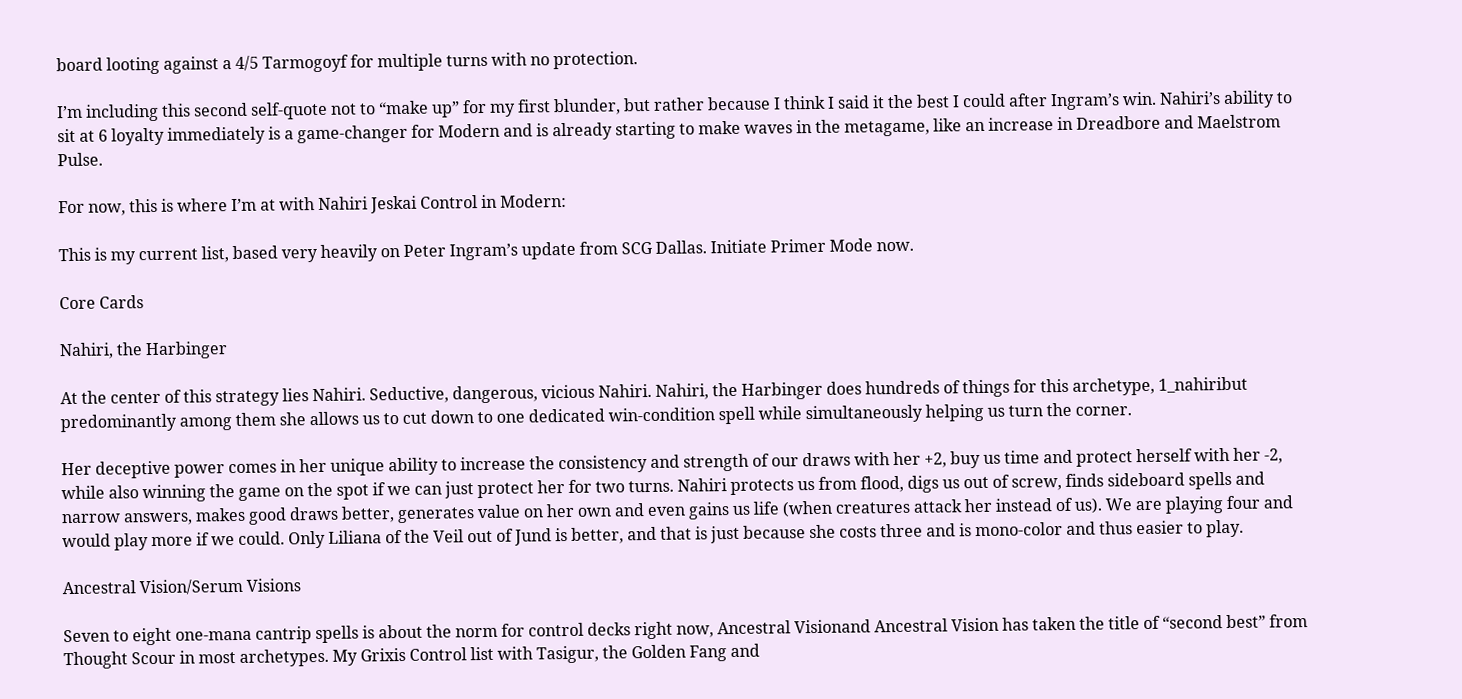board looting against a 4/5 Tarmogoyf for multiple turns with no protection.

I’m including this second self-quote not to “make up” for my first blunder, but rather because I think I said it the best I could after Ingram’s win. Nahiri’s ability to sit at 6 loyalty immediately is a game-changer for Modern and is already starting to make waves in the metagame, like an increase in Dreadbore and Maelstrom Pulse.

For now, this is where I’m at with Nahiri Jeskai Control in Modern:

This is my current list, based very heavily on Peter Ingram’s update from SCG Dallas. Initiate Primer Mode now.

Core Cards

Nahiri, the Harbinger

At the center of this strategy lies Nahiri. Seductive, dangerous, vicious Nahiri. Nahiri, the Harbinger does hundreds of things for this archetype, 1_nahiribut predominantly among them she allows us to cut down to one dedicated win-condition spell while simultaneously helping us turn the corner.

Her deceptive power comes in her unique ability to increase the consistency and strength of our draws with her +2, buy us time and protect herself with her -2, while also winning the game on the spot if we can just protect her for two turns. Nahiri protects us from flood, digs us out of screw, finds sideboard spells and narrow answers, makes good draws better, generates value on her own and even gains us life (when creatures attack her instead of us). We are playing four and would play more if we could. Only Liliana of the Veil out of Jund is better, and that is just because she costs three and is mono-color and thus easier to play.

Ancestral Vision/Serum Visions

Seven to eight one-mana cantrip spells is about the norm for control decks right now, Ancestral Visionand Ancestral Vision has taken the title of “second best” from Thought Scour in most archetypes. My Grixis Control list with Tasigur, the Golden Fang and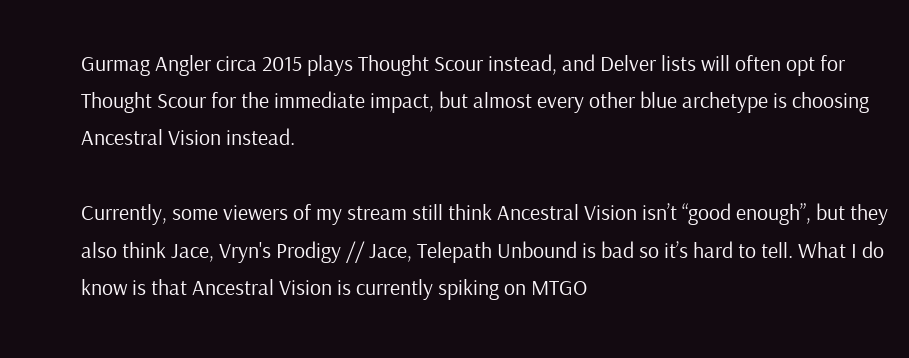Gurmag Angler circa 2015 plays Thought Scour instead, and Delver lists will often opt for Thought Scour for the immediate impact, but almost every other blue archetype is choosing Ancestral Vision instead.

Currently, some viewers of my stream still think Ancestral Vision isn’t “good enough”, but they also think Jace, Vryn's Prodigy // Jace, Telepath Unbound is bad so it’s hard to tell. What I do know is that Ancestral Vision is currently spiking on MTGO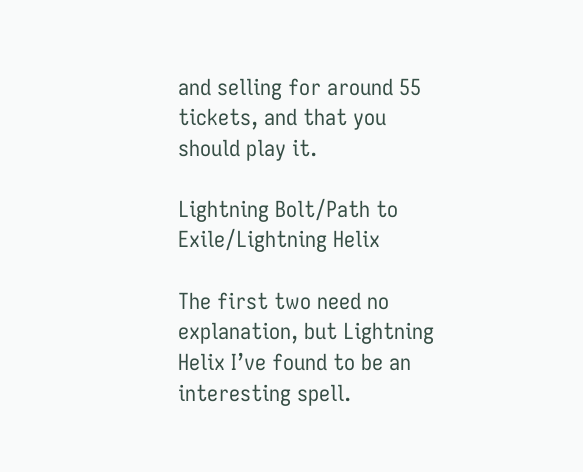and selling for around 55 tickets, and that you should play it.

Lightning Bolt/Path to Exile/Lightning Helix

The first two need no explanation, but Lightning Helix I’ve found to be an interesting spell.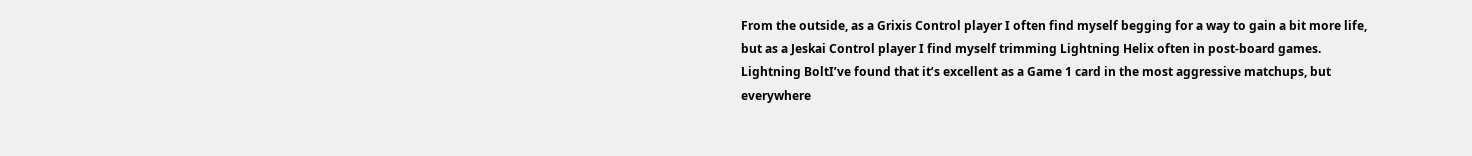From the outside, as a Grixis Control player I often find myself begging for a way to gain a bit more life, but as a Jeskai Control player I find myself trimming Lightning Helix often in post-board games. Lightning BoltI’ve found that it’s excellent as a Game 1 card in the most aggressive matchups, but everywhere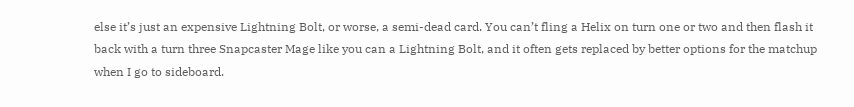else it’s just an expensive Lightning Bolt, or worse, a semi-dead card. You can’t fling a Helix on turn one or two and then flash it back with a turn three Snapcaster Mage like you can a Lightning Bolt, and it often gets replaced by better options for the matchup when I go to sideboard.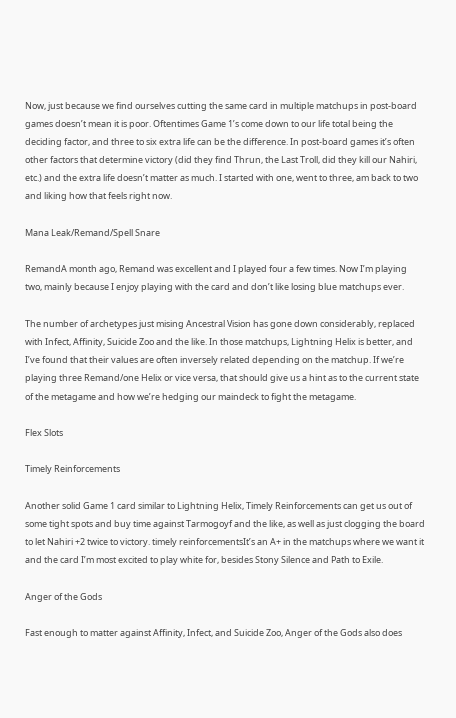Now, just because we find ourselves cutting the same card in multiple matchups in post-board games doesn’t mean it is poor. Oftentimes Game 1’s come down to our life total being the deciding factor, and three to six extra life can be the difference. In post-board games it’s often other factors that determine victory (did they find Thrun, the Last Troll, did they kill our Nahiri, etc.) and the extra life doesn’t matter as much. I started with one, went to three, am back to two and liking how that feels right now.

Mana Leak/Remand/Spell Snare

RemandA month ago, Remand was excellent and I played four a few times. Now I’m playing two, mainly because I enjoy playing with the card and don’t like losing blue matchups ever.

The number of archetypes just mising Ancestral Vision has gone down considerably, replaced with Infect, Affinity, Suicide Zoo and the like. In those matchups, Lightning Helix is better, and I’ve found that their values are often inversely related depending on the matchup. If we’re playing three Remand/one Helix or vice versa, that should give us a hint as to the current state of the metagame and how we’re hedging our maindeck to fight the metagame.

Flex Slots

Timely Reinforcements

Another solid Game 1 card similar to Lightning Helix, Timely Reinforcements can get us out of some tight spots and buy time against Tarmogoyf and the like, as well as just clogging the board to let Nahiri +2 twice to victory. timely reinforcementsIt’s an A+ in the matchups where we want it and the card I’m most excited to play white for, besides Stony Silence and Path to Exile.

Anger of the Gods

Fast enough to matter against Affinity, Infect, and Suicide Zoo, Anger of the Gods also does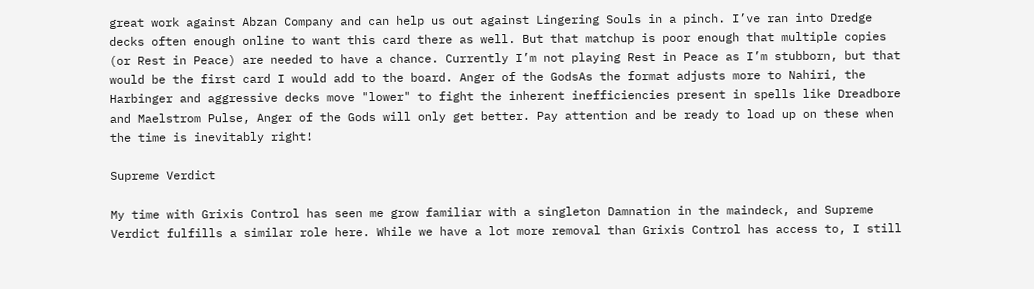great work against Abzan Company and can help us out against Lingering Souls in a pinch. I’ve ran into Dredge decks often enough online to want this card there as well. But that matchup is poor enough that multiple copies (or Rest in Peace) are needed to have a chance. Currently I’m not playing Rest in Peace as I’m stubborn, but that would be the first card I would add to the board. Anger of the GodsAs the format adjusts more to Nahiri, the Harbinger and aggressive decks move "lower" to fight the inherent inefficiencies present in spells like Dreadbore and Maelstrom Pulse, Anger of the Gods will only get better. Pay attention and be ready to load up on these when the time is inevitably right!

Supreme Verdict

My time with Grixis Control has seen me grow familiar with a singleton Damnation in the maindeck, and Supreme Verdict fulfills a similar role here. While we have a lot more removal than Grixis Control has access to, I still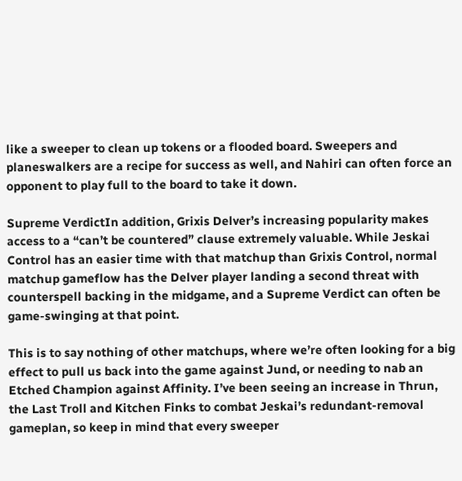like a sweeper to clean up tokens or a flooded board. Sweepers and planeswalkers are a recipe for success as well, and Nahiri can often force an opponent to play full to the board to take it down.

Supreme VerdictIn addition, Grixis Delver’s increasing popularity makes access to a “can’t be countered” clause extremely valuable. While Jeskai Control has an easier time with that matchup than Grixis Control, normal matchup gameflow has the Delver player landing a second threat with counterspell backing in the midgame, and a Supreme Verdict can often be game-swinging at that point.

This is to say nothing of other matchups, where we’re often looking for a big effect to pull us back into the game against Jund, or needing to nab an Etched Champion against Affinity. I’ve been seeing an increase in Thrun, the Last Troll and Kitchen Finks to combat Jeskai’s redundant-removal gameplan, so keep in mind that every sweeper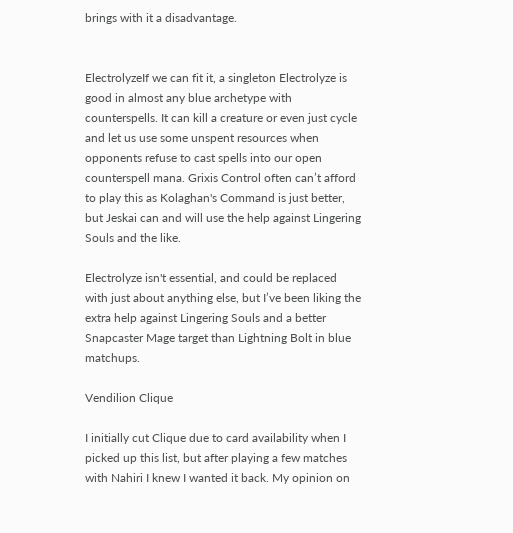brings with it a disadvantage.


ElectrolyzeIf we can fit it, a singleton Electrolyze is good in almost any blue archetype with counterspells. It can kill a creature or even just cycle and let us use some unspent resources when opponents refuse to cast spells into our open counterspell mana. Grixis Control often can’t afford to play this as Kolaghan's Command is just better, but Jeskai can and will use the help against Lingering Souls and the like.

Electrolyze isn't essential, and could be replaced with just about anything else, but I’ve been liking the extra help against Lingering Souls and a better Snapcaster Mage target than Lightning Bolt in blue matchups.

Vendilion Clique

I initially cut Clique due to card availability when I picked up this list, but after playing a few matches with Nahiri I knew I wanted it back. My opinion on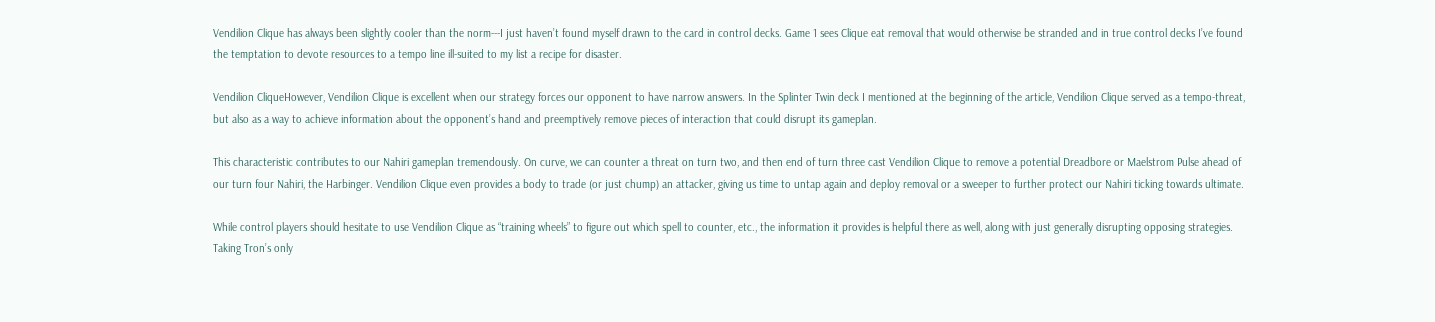Vendilion Clique has always been slightly cooler than the norm---I just haven’t found myself drawn to the card in control decks. Game 1 sees Clique eat removal that would otherwise be stranded and in true control decks I’ve found the temptation to devote resources to a tempo line ill-suited to my list a recipe for disaster.

Vendilion CliqueHowever, Vendilion Clique is excellent when our strategy forces our opponent to have narrow answers. In the Splinter Twin deck I mentioned at the beginning of the article, Vendilion Clique served as a tempo-threat, but also as a way to achieve information about the opponent’s hand and preemptively remove pieces of interaction that could disrupt its gameplan.

This characteristic contributes to our Nahiri gameplan tremendously. On curve, we can counter a threat on turn two, and then end of turn three cast Vendilion Clique to remove a potential Dreadbore or Maelstrom Pulse ahead of our turn four Nahiri, the Harbinger. Vendilion Clique even provides a body to trade (or just chump) an attacker, giving us time to untap again and deploy removal or a sweeper to further protect our Nahiri ticking towards ultimate.

While control players should hesitate to use Vendilion Clique as “training wheels” to figure out which spell to counter, etc., the information it provides is helpful there as well, along with just generally disrupting opposing strategies. Taking Tron’s only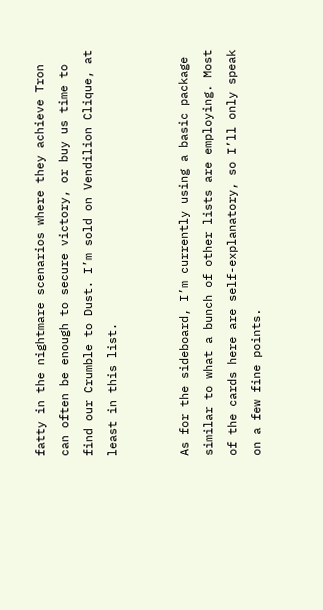fatty in the nightmare scenarios where they achieve Tron can often be enough to secure victory, or buy us time to find our Crumble to Dust. I’m sold on Vendilion Clique, at least in this list.


As for the sideboard, I’m currently using a basic package similar to what a bunch of other lists are employing. Most of the cards here are self-explanatory, so I’ll only speak on a few fine points.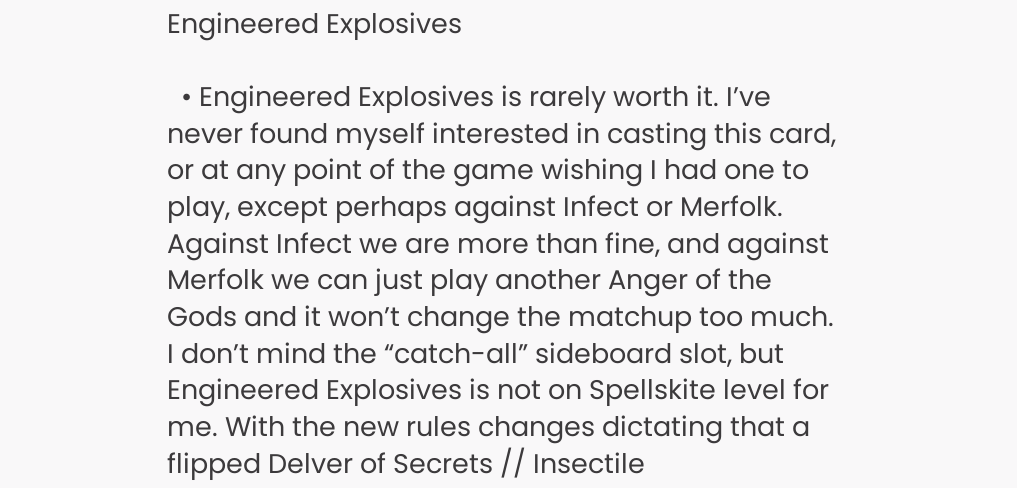Engineered Explosives

  • Engineered Explosives is rarely worth it. I’ve never found myself interested in casting this card, or at any point of the game wishing I had one to play, except perhaps against Infect or Merfolk. Against Infect we are more than fine, and against Merfolk we can just play another Anger of the Gods and it won’t change the matchup too much. I don’t mind the “catch-all” sideboard slot, but Engineered Explosives is not on Spellskite level for me. With the new rules changes dictating that a flipped Delver of Secrets // Insectile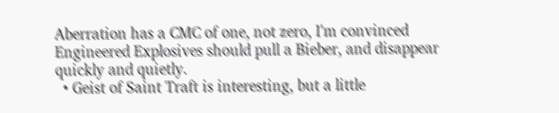Aberration has a CMC of one, not zero, I'm convinced Engineered Explosives should pull a Bieber, and disappear quickly and quietly.
  • Geist of Saint Traft is interesting, but a little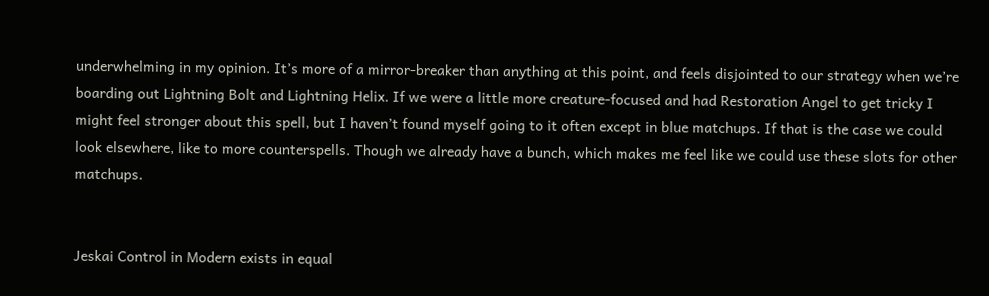underwhelming in my opinion. It’s more of a mirror-breaker than anything at this point, and feels disjointed to our strategy when we’re boarding out Lightning Bolt and Lightning Helix. If we were a little more creature-focused and had Restoration Angel to get tricky I might feel stronger about this spell, but I haven’t found myself going to it often except in blue matchups. If that is the case we could look elsewhere, like to more counterspells. Though we already have a bunch, which makes me feel like we could use these slots for other matchups.


Jeskai Control in Modern exists in equal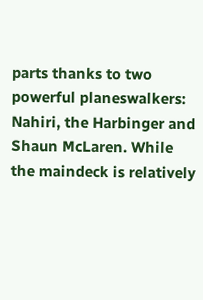parts thanks to two powerful planeswalkers: Nahiri, the Harbinger and Shaun McLaren. While the maindeck is relatively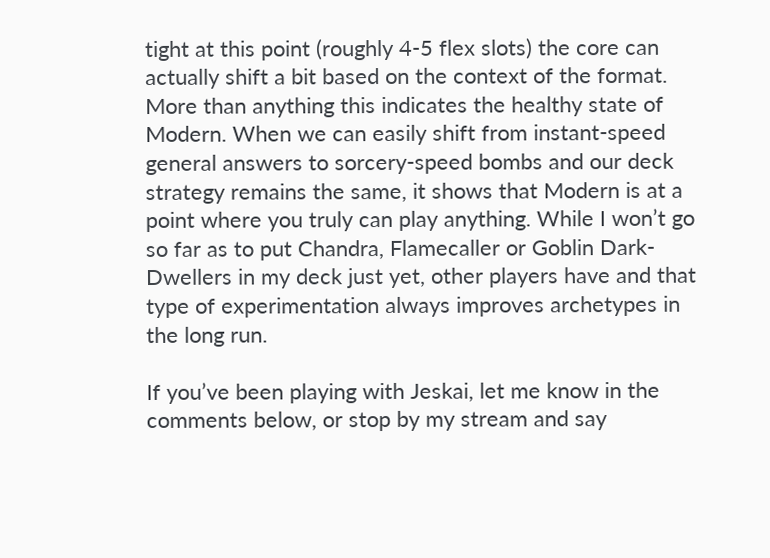tight at this point (roughly 4-5 flex slots) the core can actually shift a bit based on the context of the format. More than anything this indicates the healthy state of Modern. When we can easily shift from instant-speed general answers to sorcery-speed bombs and our deck strategy remains the same, it shows that Modern is at a point where you truly can play anything. While I won’t go so far as to put Chandra, Flamecaller or Goblin Dark-Dwellers in my deck just yet, other players have and that type of experimentation always improves archetypes in the long run.

If you’ve been playing with Jeskai, let me know in the comments below, or stop by my stream and say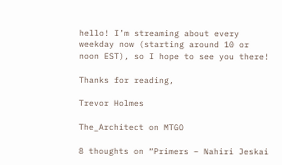hello! I’m streaming about every weekday now (starting around 10 or noon EST), so I hope to see you there!

Thanks for reading,

Trevor Holmes

The_Architect on MTGO

8 thoughts on “Primers – Nahiri Jeskai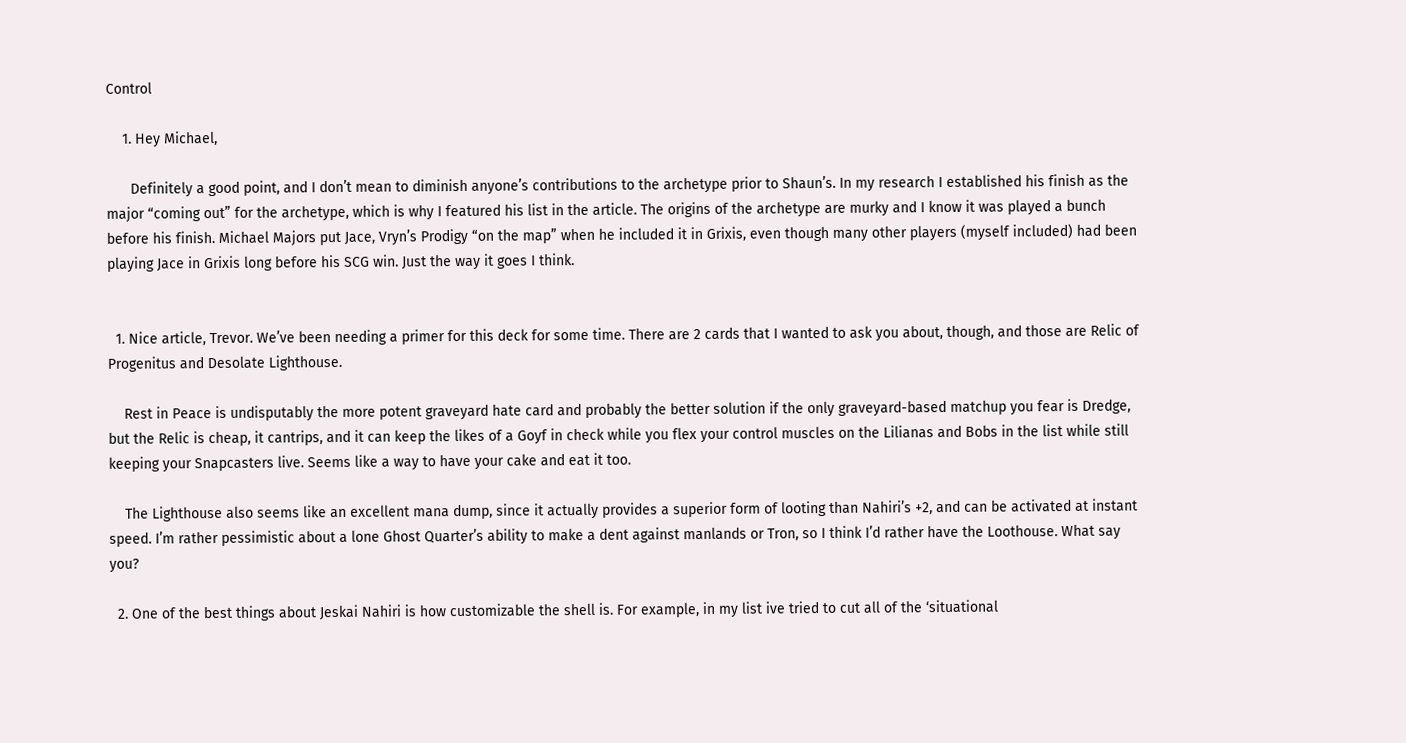Control

    1. Hey Michael,

      Definitely a good point, and I don’t mean to diminish anyone’s contributions to the archetype prior to Shaun’s. In my research I established his finish as the major “coming out” for the archetype, which is why I featured his list in the article. The origins of the archetype are murky and I know it was played a bunch before his finish. Michael Majors put Jace, Vryn’s Prodigy “on the map” when he included it in Grixis, even though many other players (myself included) had been playing Jace in Grixis long before his SCG win. Just the way it goes I think.


  1. Nice article, Trevor. We’ve been needing a primer for this deck for some time. There are 2 cards that I wanted to ask you about, though, and those are Relic of Progenitus and Desolate Lighthouse.

    Rest in Peace is undisputably the more potent graveyard hate card and probably the better solution if the only graveyard-based matchup you fear is Dredge, but the Relic is cheap, it cantrips, and it can keep the likes of a Goyf in check while you flex your control muscles on the Lilianas and Bobs in the list while still keeping your Snapcasters live. Seems like a way to have your cake and eat it too.

    The Lighthouse also seems like an excellent mana dump, since it actually provides a superior form of looting than Nahiri’s +2, and can be activated at instant speed. I’m rather pessimistic about a lone Ghost Quarter’s ability to make a dent against manlands or Tron, so I think I’d rather have the Loothouse. What say you?

  2. One of the best things about Jeskai Nahiri is how customizable the shell is. For example, in my list ive tried to cut all of the ‘situational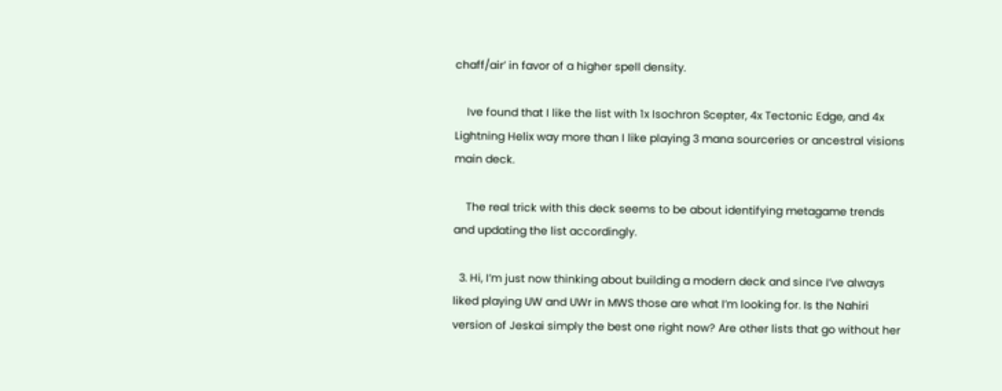chaff/air’ in favor of a higher spell density.

    Ive found that I like the list with 1x Isochron Scepter, 4x Tectonic Edge, and 4x Lightning Helix way more than I like playing 3 mana sourceries or ancestral visions main deck.

    The real trick with this deck seems to be about identifying metagame trends and updating the list accordingly.

  3. Hi, I’m just now thinking about building a modern deck and since I’ve always liked playing UW and UWr in MWS those are what I’m looking for. Is the Nahiri version of Jeskai simply the best one right now? Are other lists that go without her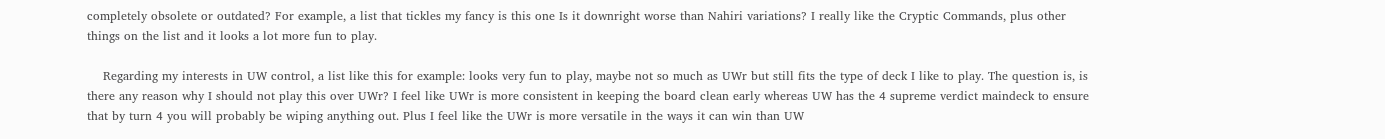completely obsolete or outdated? For example, a list that tickles my fancy is this one Is it downright worse than Nahiri variations? I really like the Cryptic Commands, plus other things on the list and it looks a lot more fun to play.

    Regarding my interests in UW control, a list like this for example: looks very fun to play, maybe not so much as UWr but still fits the type of deck I like to play. The question is, is there any reason why I should not play this over UWr? I feel like UWr is more consistent in keeping the board clean early whereas UW has the 4 supreme verdict maindeck to ensure that by turn 4 you will probably be wiping anything out. Plus I feel like the UWr is more versatile in the ways it can win than UW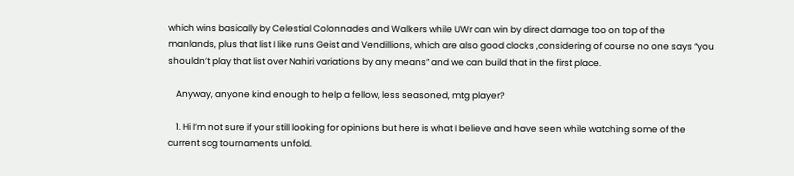which wins basically by Celestial Colonnades and Walkers while UWr can win by direct damage too on top of the manlands, plus that list I like runs Geist and Vendillions, which are also good clocks ,considering of course no one says “you shouldn’t play that list over Nahiri variations by any means” and we can build that in the first place.

    Anyway, anyone kind enough to help a fellow, less seasoned, mtg player?

    1. Hi I’m not sure if your still looking for opinions but here is what I believe and have seen while watching some of the current scg tournaments unfold.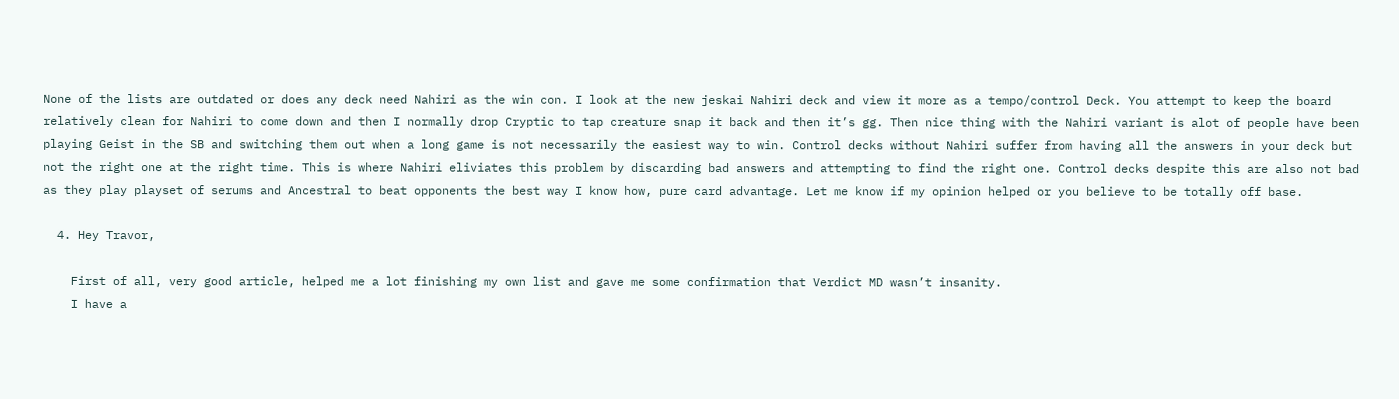None of the lists are outdated or does any deck need Nahiri as the win con. I look at the new jeskai Nahiri deck and view it more as a tempo/control Deck. You attempt to keep the board relatively clean for Nahiri to come down and then I normally drop Cryptic to tap creature snap it back and then it’s gg. Then nice thing with the Nahiri variant is alot of people have been playing Geist in the SB and switching them out when a long game is not necessarily the easiest way to win. Control decks without Nahiri suffer from having all the answers in your deck but not the right one at the right time. This is where Nahiri eliviates this problem by discarding bad answers and attempting to find the right one. Control decks despite this are also not bad as they play playset of serums and Ancestral to beat opponents the best way I know how, pure card advantage. Let me know if my opinion helped or you believe to be totally off base.

  4. Hey Travor,

    First of all, very good article, helped me a lot finishing my own list and gave me some confirmation that Verdict MD wasn’t insanity.
    I have a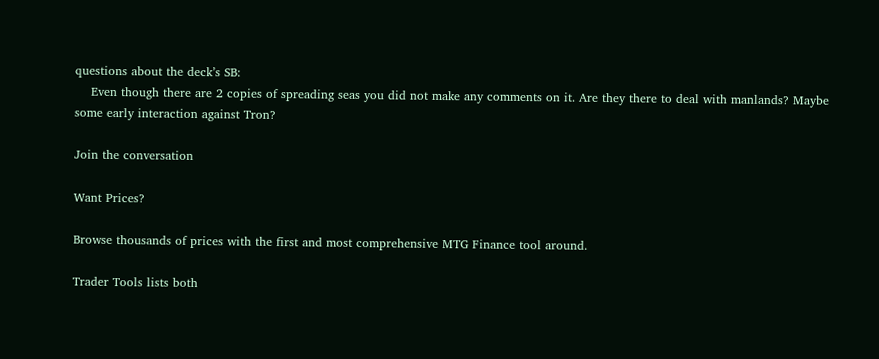questions about the deck’s SB:
    Even though there are 2 copies of spreading seas you did not make any comments on it. Are they there to deal with manlands? Maybe some early interaction against Tron?

Join the conversation

Want Prices?

Browse thousands of prices with the first and most comprehensive MTG Finance tool around.

Trader Tools lists both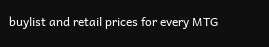buylist and retail prices for every MTG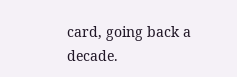card, going back a decade.